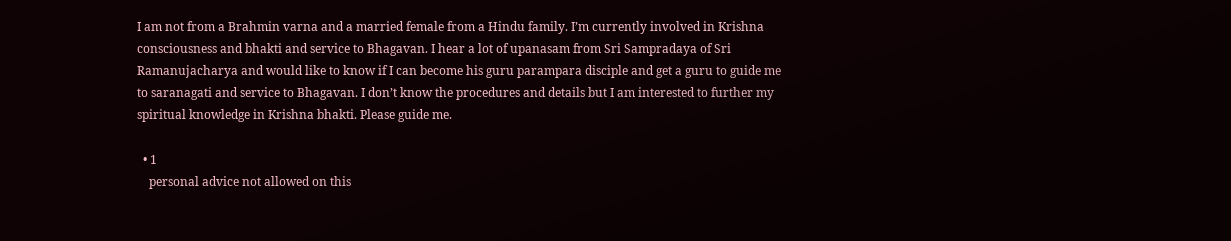I am not from a Brahmin varna and a married female from a Hindu family. I’m currently involved in Krishna consciousness and bhakti and service to Bhagavan. I hear a lot of upanasam from Sri Sampradaya of Sri Ramanujacharya and would like to know if I can become his guru parampara disciple and get a guru to guide me to saranagati and service to Bhagavan. I don’t know the procedures and details but I am interested to further my spiritual knowledge in Krishna bhakti. Please guide me.

  • 1
    personal advice not allowed on this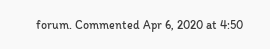forum. Commented Apr 6, 2020 at 4:50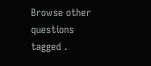Browse other questions tagged .